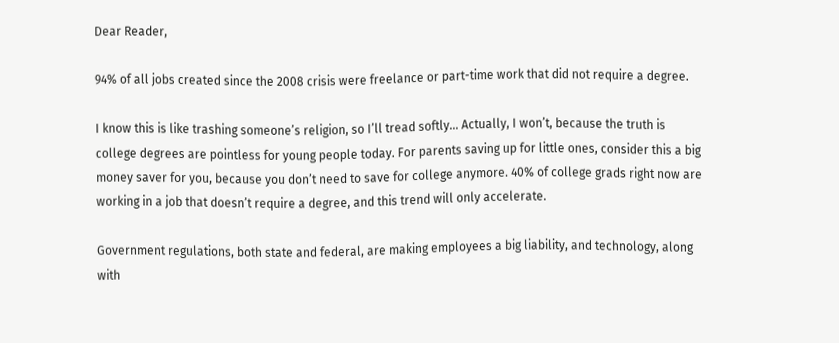Dear Reader,

94% of all jobs created since the 2008 crisis were freelance or part-time work that did not require a degree.

I know this is like trashing someone’s religion, so I’ll tread softly… Actually, I won’t, because the truth is college degrees are pointless for young people today. For parents saving up for little ones, consider this a big money saver for you, because you don’t need to save for college anymore. 40% of college grads right now are working in a job that doesn’t require a degree, and this trend will only accelerate.

Government regulations, both state and federal, are making employees a big liability, and technology, along with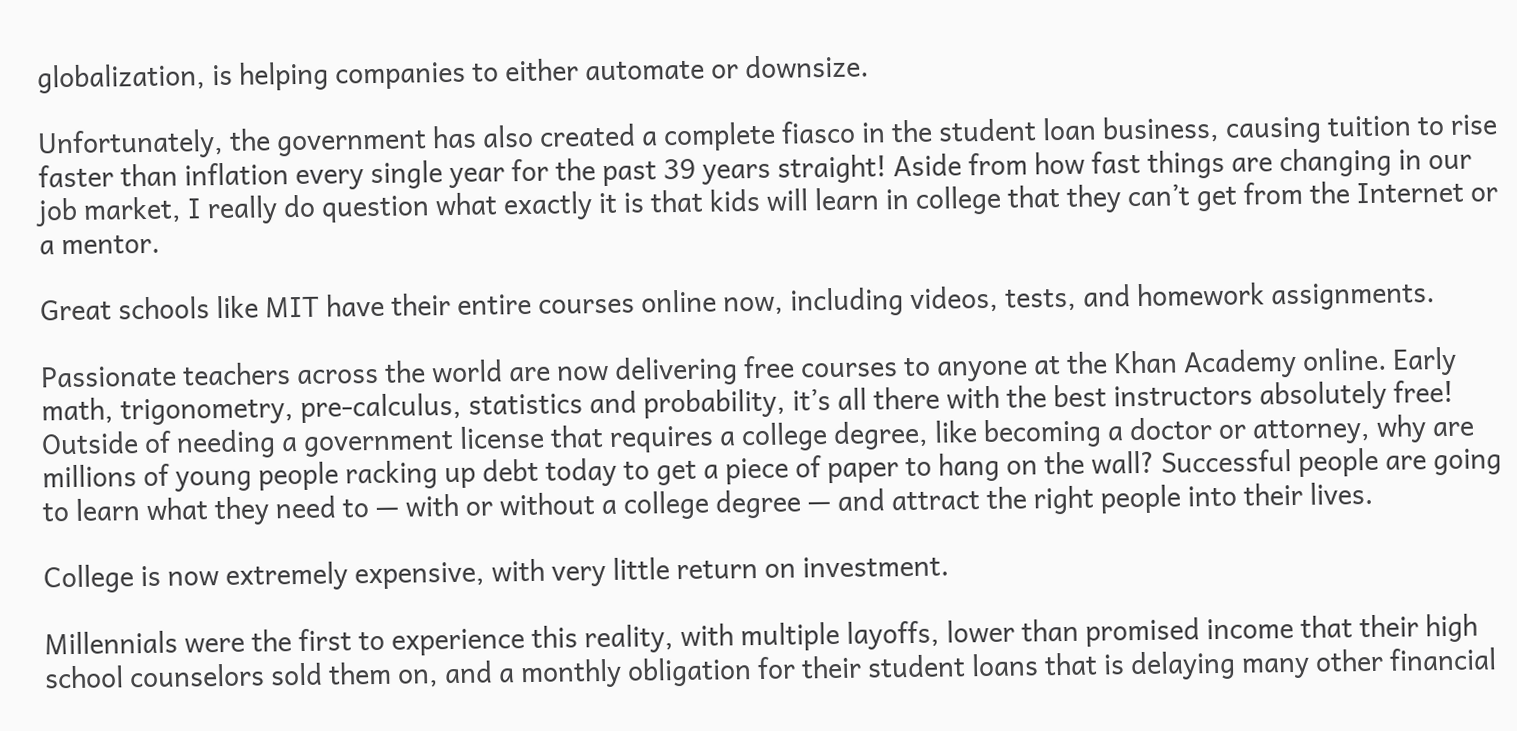globalization, is helping companies to either automate or downsize.

Unfortunately, the government has also created a complete fiasco in the student loan business, causing tuition to rise faster than inflation every single year for the past 39 years straight! Aside from how fast things are changing in our job market, I really do question what exactly it is that kids will learn in college that they can’t get from the Internet or a mentor.

Great schools like MIT have their entire courses online now, including videos, tests, and homework assignments.

Passionate teachers across the world are now delivering free courses to anyone at the Khan Academy online. Early math, trigonometry, pre-calculus, statistics and probability, it’s all there with the best instructors absolutely free! Outside of needing a government license that requires a college degree, like becoming a doctor or attorney, why are millions of young people racking up debt today to get a piece of paper to hang on the wall? Successful people are going to learn what they need to — with or without a college degree — and attract the right people into their lives.

College is now extremely expensive, with very little return on investment.

Millennials were the first to experience this reality, with multiple layoffs, lower than promised income that their high school counselors sold them on, and a monthly obligation for their student loans that is delaying many other financial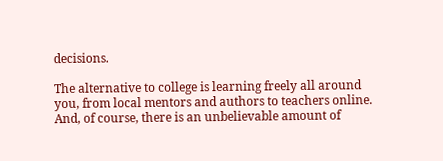decisions.

The alternative to college is learning freely all around you, from local mentors and authors to teachers online. And, of course, there is an unbelievable amount of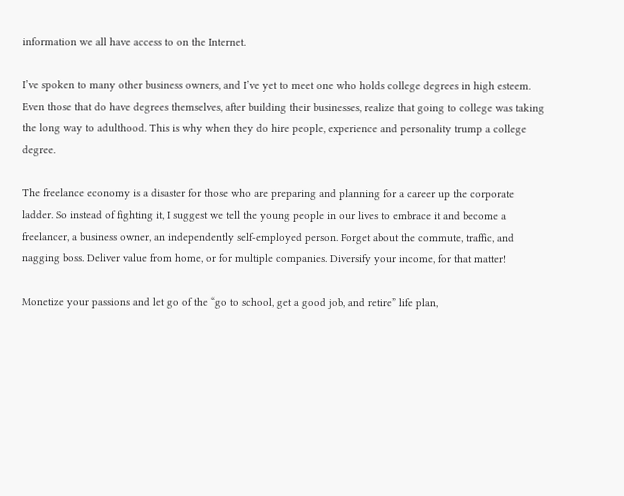information we all have access to on the Internet.

I’ve spoken to many other business owners, and I’ve yet to meet one who holds college degrees in high esteem. Even those that do have degrees themselves, after building their businesses, realize that going to college was taking the long way to adulthood. This is why when they do hire people, experience and personality trump a college degree.

The freelance economy is a disaster for those who are preparing and planning for a career up the corporate ladder. So instead of fighting it, I suggest we tell the young people in our lives to embrace it and become a freelancer, a business owner, an independently self-employed person. Forget about the commute, traffic, and nagging boss. Deliver value from home, or for multiple companies. Diversify your income, for that matter!

Monetize your passions and let go of the “go to school, get a good job, and retire” life plan,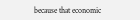because that economic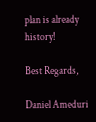plan is already history!

Best Regards,

Daniel Ameduri